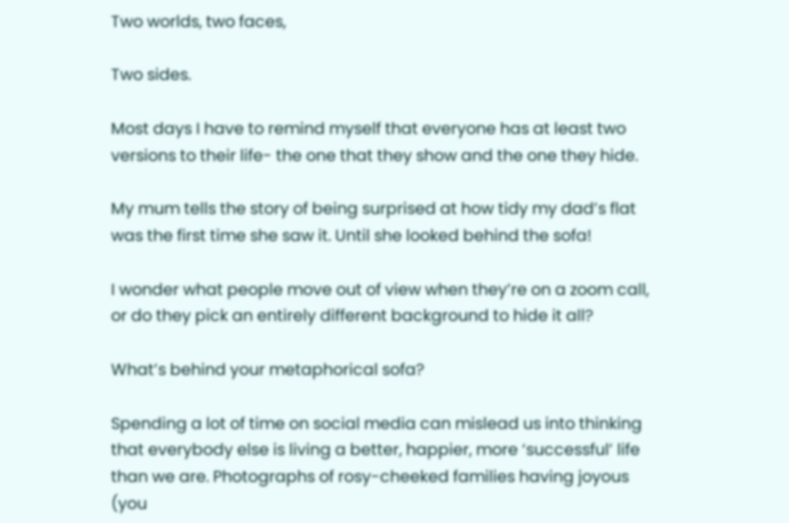Two worlds, two faces,

Two sides.

Most days I have to remind myself that everyone has at least two versions to their life- the one that they show and the one they hide.

My mum tells the story of being surprised at how tidy my dad’s flat was the first time she saw it. Until she looked behind the sofa!

I wonder what people move out of view when they’re on a zoom call, or do they pick an entirely different background to hide it all?

What’s behind your metaphorical sofa?

Spending a lot of time on social media can mislead us into thinking that everybody else is living a better, happier, more ‘successful’ life than we are. Photographs of rosy-cheeked families having joyous (you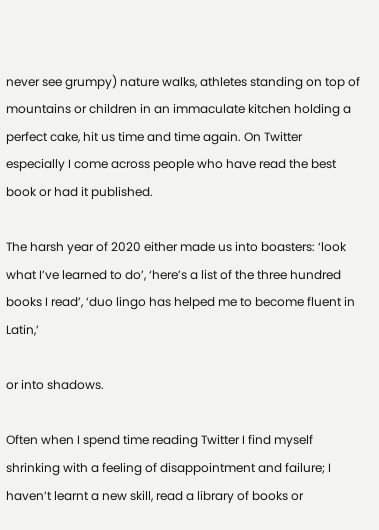never see grumpy) nature walks, athletes standing on top of mountains or children in an immaculate kitchen holding a perfect cake, hit us time and time again. On Twitter especially I come across people who have read the best book or had it published.

The harsh year of 2020 either made us into boasters: ‘look what I’ve learned to do’, ‘here’s a list of the three hundred books I read’, ‘duo lingo has helped me to become fluent in Latin,’

or into shadows.

Often when I spend time reading Twitter I find myself shrinking with a feeling of disappointment and failure; I haven’t learnt a new skill, read a library of books or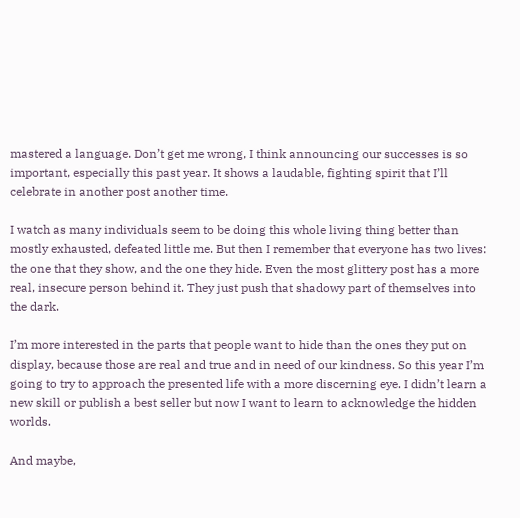mastered a language. Don’t get me wrong, I think announcing our successes is so important, especially this past year. It shows a laudable, fighting spirit that I’ll celebrate in another post another time.

I watch as many individuals seem to be doing this whole living thing better than mostly exhausted, defeated little me. But then I remember that everyone has two lives: the one that they show, and the one they hide. Even the most glittery post has a more real, insecure person behind it. They just push that shadowy part of themselves into the dark.

I’m more interested in the parts that people want to hide than the ones they put on display, because those are real and true and in need of our kindness. So this year I’m going to try to approach the presented life with a more discerning eye. I didn’t learn a new skill or publish a best seller but now I want to learn to acknowledge the hidden worlds.

And maybe,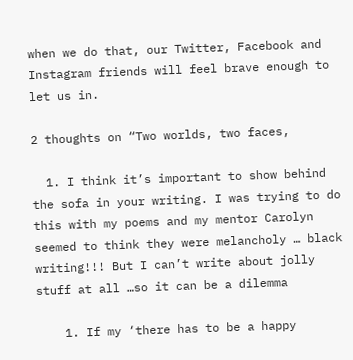when we do that, our Twitter, Facebook and Instagram friends will feel brave enough to let us in.

2 thoughts on “Two worlds, two faces,

  1. I think it’s important to show behind the sofa in your writing. I was trying to do this with my poems and my mentor Carolyn seemed to think they were melancholy … black writing!!! But I can’t write about jolly stuff at all …so it can be a dilemma

    1. If my ‘there has to be a happy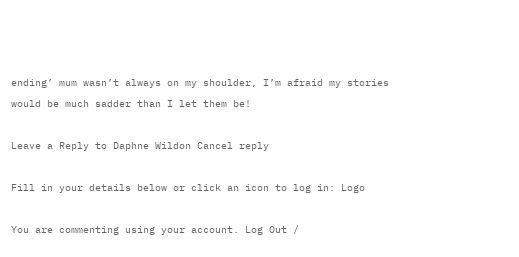ending’ mum wasn’t always on my shoulder, I’m afraid my stories would be much sadder than I let them be!

Leave a Reply to Daphne Wildon Cancel reply

Fill in your details below or click an icon to log in: Logo

You are commenting using your account. Log Out /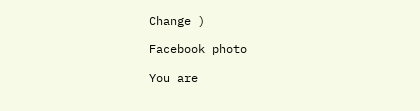Change )

Facebook photo

You are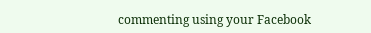commenting using your Facebook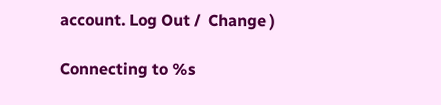account. Log Out /  Change )

Connecting to %s